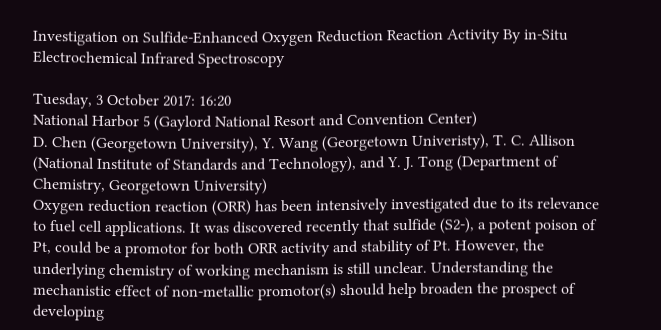Investigation on Sulfide-Enhanced Oxygen Reduction Reaction Activity By in-Situ Electrochemical Infrared Spectroscopy

Tuesday, 3 October 2017: 16:20
National Harbor 5 (Gaylord National Resort and Convention Center)
D. Chen (Georgetown University), Y. Wang (Georgetown Univeristy), T. C. Allison (National Institute of Standards and Technology), and Y. J. Tong (Department of Chemistry, Georgetown University)
Oxygen reduction reaction (ORR) has been intensively investigated due to its relevance to fuel cell applications. It was discovered recently that sulfide (S2-), a potent poison of Pt, could be a promotor for both ORR activity and stability of Pt. However, the underlying chemistry of working mechanism is still unclear. Understanding the mechanistic effect of non-metallic promotor(s) should help broaden the prospect of developing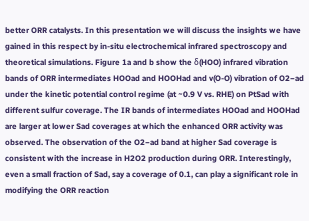better ORR catalysts. In this presentation we will discuss the insights we have gained in this respect by in-situ electrochemical infrared spectroscopy and theoretical simulations. Figure 1a and b show the δ(HOO) infrared vibration bands of ORR intermediates HOOad and HOOHad and v(O-O) vibration of O2−ad under the kinetic potential control regime (at ~0.9 V vs. RHE) on PtSad with different sulfur coverage. The IR bands of intermediates HOOad and HOOHad are larger at lower Sad coverages at which the enhanced ORR activity was observed. The observation of the O2−ad band at higher Sad coverage is consistent with the increase in H2O2 production during ORR. Interestingly, even a small fraction of Sad, say a coverage of 0.1, can play a significant role in modifying the ORR reaction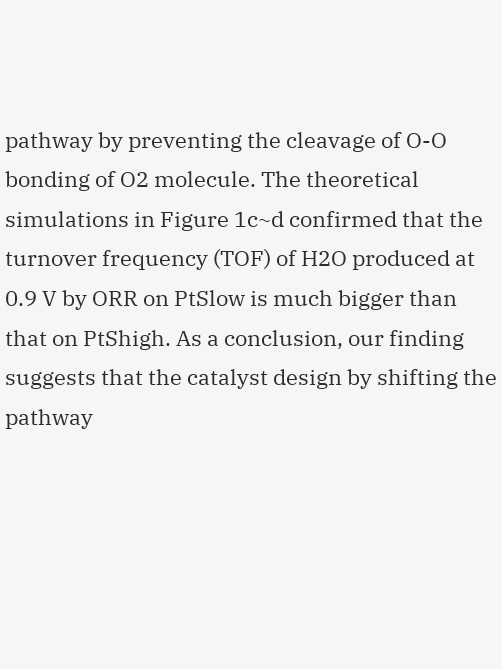pathway by preventing the cleavage of O-O bonding of O2 molecule. The theoretical simulations in Figure 1c~d confirmed that the turnover frequency (TOF) of H2O produced at 0.9 V by ORR on PtSlow is much bigger than that on PtShigh. As a conclusion, our finding suggests that the catalyst design by shifting the pathway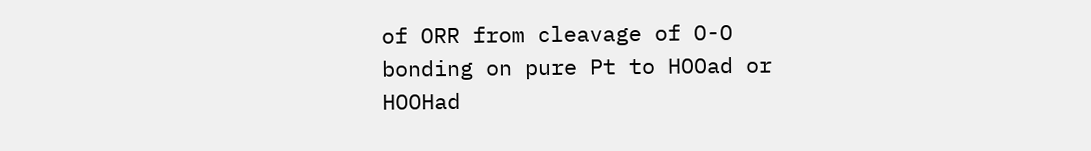of ORR from cleavage of O-O bonding on pure Pt to HOOad or HOOHad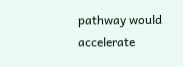pathway would accelerate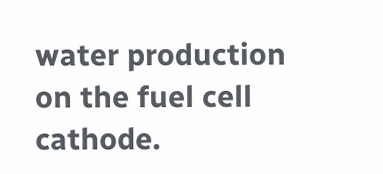water production on the fuel cell cathode.